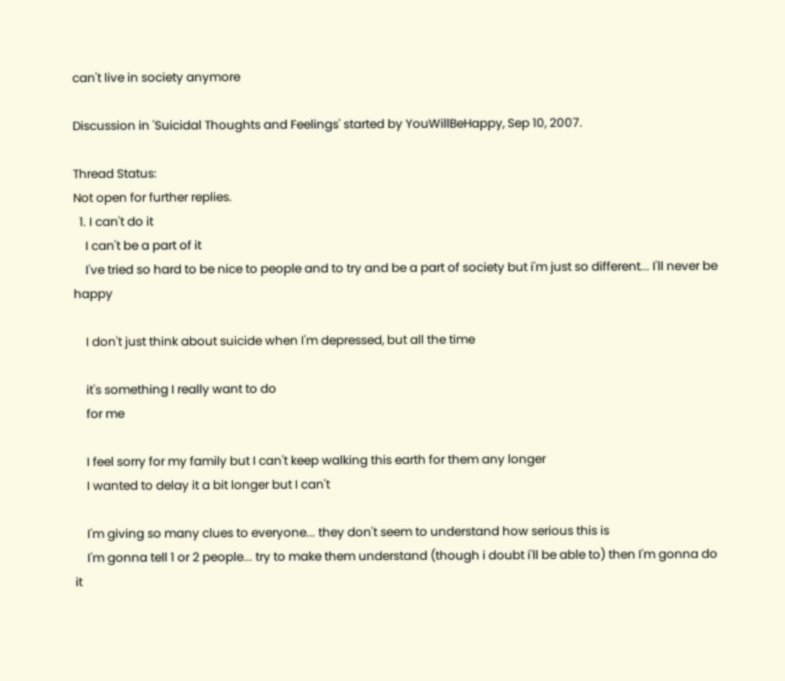can't live in society anymore

Discussion in 'Suicidal Thoughts and Feelings' started by YouWillBeHappy, Sep 10, 2007.

Thread Status:
Not open for further replies.
  1. I can't do it
    I can't be a part of it
    I've tried so hard to be nice to people and to try and be a part of society but i'm just so different... I'll never be happy

    I don't just think about suicide when I'm depressed, but all the time

    it's something I really want to do
    for me

    I feel sorry for my family but I can't keep walking this earth for them any longer
    I wanted to delay it a bit longer but I can't

    I'm giving so many clues to everyone... they don't seem to understand how serious this is
    I'm gonna tell 1 or 2 people... try to make them understand (though i doubt i'll be able to) then I'm gonna do it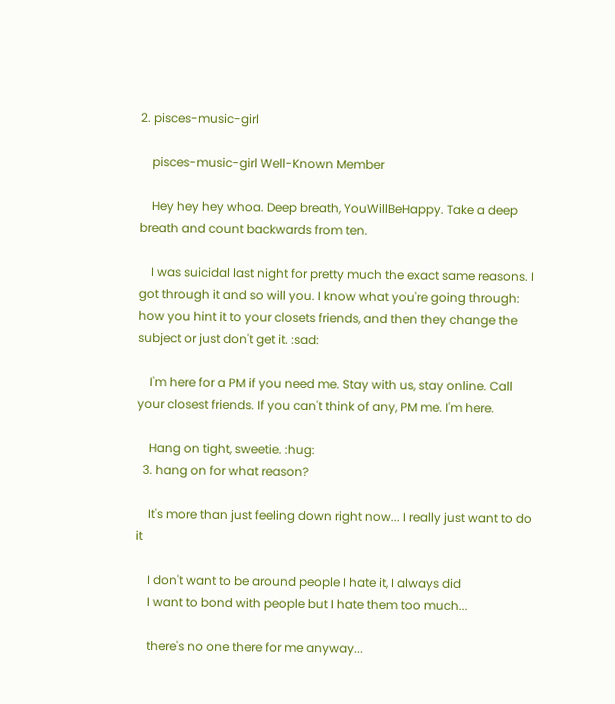2. pisces-music-girl

    pisces-music-girl Well-Known Member

    Hey hey hey whoa. Deep breath, YouWillBeHappy. Take a deep breath and count backwards from ten.

    I was suicidal last night for pretty much the exact same reasons. I got through it and so will you. I know what you're going through: how you hint it to your closets friends, and then they change the subject or just don't get it. :sad:

    I'm here for a PM if you need me. Stay with us, stay online. Call your closest friends. If you can't think of any, PM me. I'm here.

    Hang on tight, sweetie. :hug:
  3. hang on for what reason?

    It's more than just feeling down right now... I really just want to do it

    I don't want to be around people I hate it, I always did
    I want to bond with people but I hate them too much...

    there's no one there for me anyway...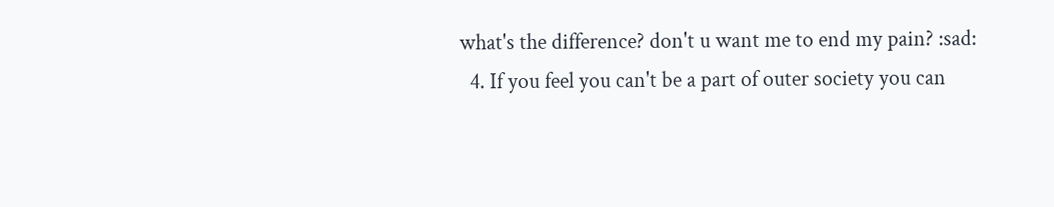what's the difference? don't u want me to end my pain? :sad:
  4. If you feel you can't be a part of outer society you can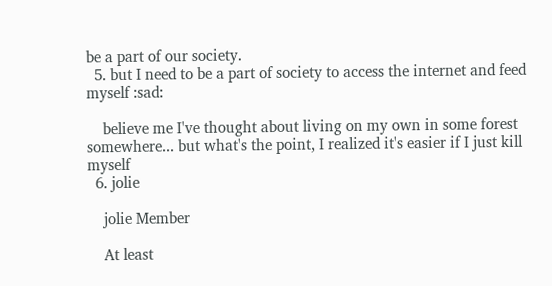be a part of our society.
  5. but I need to be a part of society to access the internet and feed myself :sad:

    believe me I've thought about living on my own in some forest somewhere... but what's the point, I realized it's easier if I just kill myself
  6. jolie

    jolie Member

    At least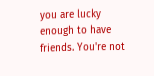you are lucky enough to have friends. You're not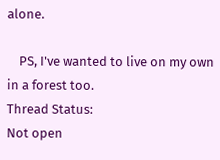alone.

    PS, I've wanted to live on my own in a forest too.
Thread Status:
Not open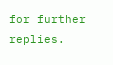for further replies.